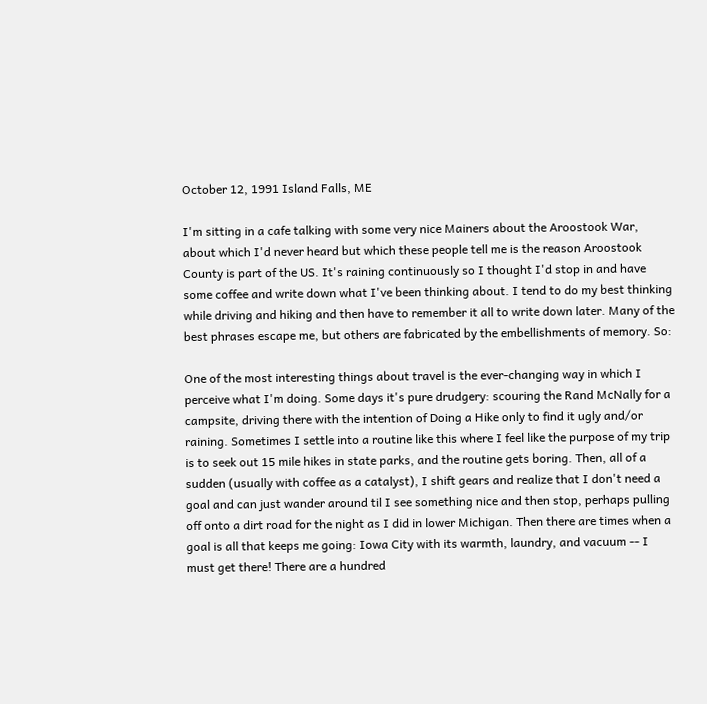October 12, 1991 Island Falls, ME

I'm sitting in a cafe talking with some very nice Mainers about the Aroostook War, about which I'd never heard but which these people tell me is the reason Aroostook County is part of the US. It's raining continuously so I thought I'd stop in and have some coffee and write down what I've been thinking about. I tend to do my best thinking while driving and hiking and then have to remember it all to write down later. Many of the best phrases escape me, but others are fabricated by the embellishments of memory. So:

One of the most interesting things about travel is the ever-changing way in which I perceive what I'm doing. Some days it's pure drudgery: scouring the Rand McNally for a campsite, driving there with the intention of Doing a Hike only to find it ugly and/or raining. Sometimes I settle into a routine like this where I feel like the purpose of my trip is to seek out 15 mile hikes in state parks, and the routine gets boring. Then, all of a sudden (usually with coffee as a catalyst), I shift gears and realize that I don't need a goal and can just wander around til I see something nice and then stop, perhaps pulling off onto a dirt road for the night as I did in lower Michigan. Then there are times when a goal is all that keeps me going: Iowa City with its warmth, laundry, and vacuum -- I must get there! There are a hundred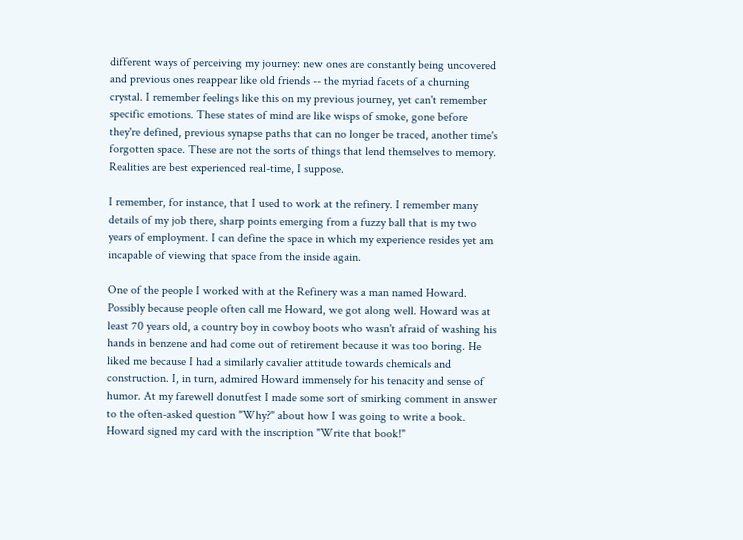different ways of perceiving my journey: new ones are constantly being uncovered and previous ones reappear like old friends -- the myriad facets of a churning crystal. I remember feelings like this on my previous journey, yet can't remember specific emotions. These states of mind are like wisps of smoke, gone before they're defined, previous synapse paths that can no longer be traced, another time's forgotten space. These are not the sorts of things that lend themselves to memory. Realities are best experienced real-time, I suppose.

I remember, for instance, that I used to work at the refinery. I remember many details of my job there, sharp points emerging from a fuzzy ball that is my two years of employment. I can define the space in which my experience resides yet am incapable of viewing that space from the inside again.

One of the people I worked with at the Refinery was a man named Howard. Possibly because people often call me Howard, we got along well. Howard was at least 70 years old, a country boy in cowboy boots who wasn't afraid of washing his hands in benzene and had come out of retirement because it was too boring. He liked me because I had a similarly cavalier attitude towards chemicals and construction. I, in turn, admired Howard immensely for his tenacity and sense of humor. At my farewell donutfest I made some sort of smirking comment in answer to the often-asked question "Why?" about how I was going to write a book. Howard signed my card with the inscription "Write that book!"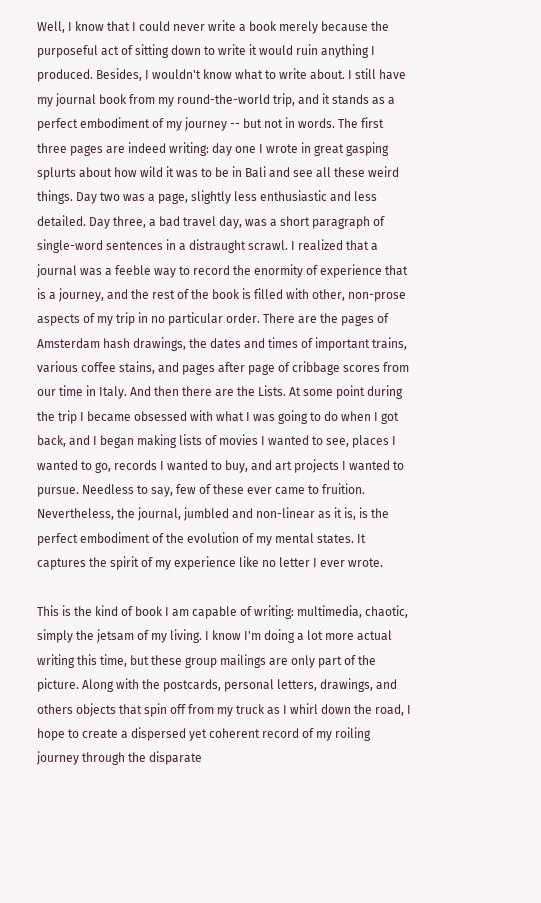Well, I know that I could never write a book merely because the purposeful act of sitting down to write it would ruin anything I produced. Besides, I wouldn't know what to write about. I still have my journal book from my round-the-world trip, and it stands as a perfect embodiment of my journey -- but not in words. The first three pages are indeed writing: day one I wrote in great gasping splurts about how wild it was to be in Bali and see all these weird things. Day two was a page, slightly less enthusiastic and less detailed. Day three, a bad travel day, was a short paragraph of single-word sentences in a distraught scrawl. I realized that a journal was a feeble way to record the enormity of experience that is a journey, and the rest of the book is filled with other, non-prose aspects of my trip in no particular order. There are the pages of Amsterdam hash drawings, the dates and times of important trains, various coffee stains, and pages after page of cribbage scores from our time in Italy. And then there are the Lists. At some point during the trip I became obsessed with what I was going to do when I got back, and I began making lists of movies I wanted to see, places I wanted to go, records I wanted to buy, and art projects I wanted to pursue. Needless to say, few of these ever came to fruition. Nevertheless, the journal, jumbled and non-linear as it is, is the perfect embodiment of the evolution of my mental states. It captures the spirit of my experience like no letter I ever wrote.

This is the kind of book I am capable of writing: multimedia, chaotic, simply the jetsam of my living. I know I'm doing a lot more actual writing this time, but these group mailings are only part of the picture. Along with the postcards, personal letters, drawings, and others objects that spin off from my truck as I whirl down the road, I hope to create a dispersed yet coherent record of my roiling journey through the disparate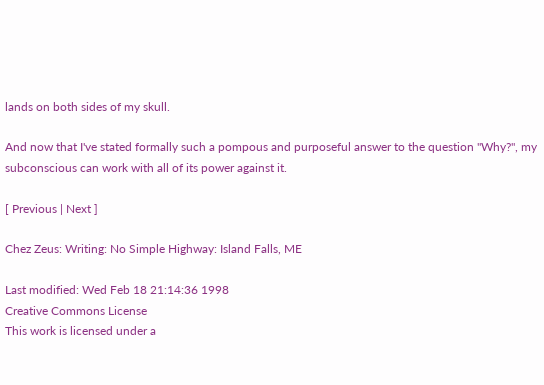lands on both sides of my skull.

And now that I've stated formally such a pompous and purposeful answer to the question "Why?", my subconscious can work with all of its power against it.

[ Previous | Next ]

Chez Zeus: Writing: No Simple Highway: Island Falls, ME

Last modified: Wed Feb 18 21:14:36 1998
Creative Commons License
This work is licensed under a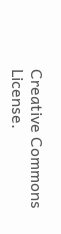Creative Commons License.